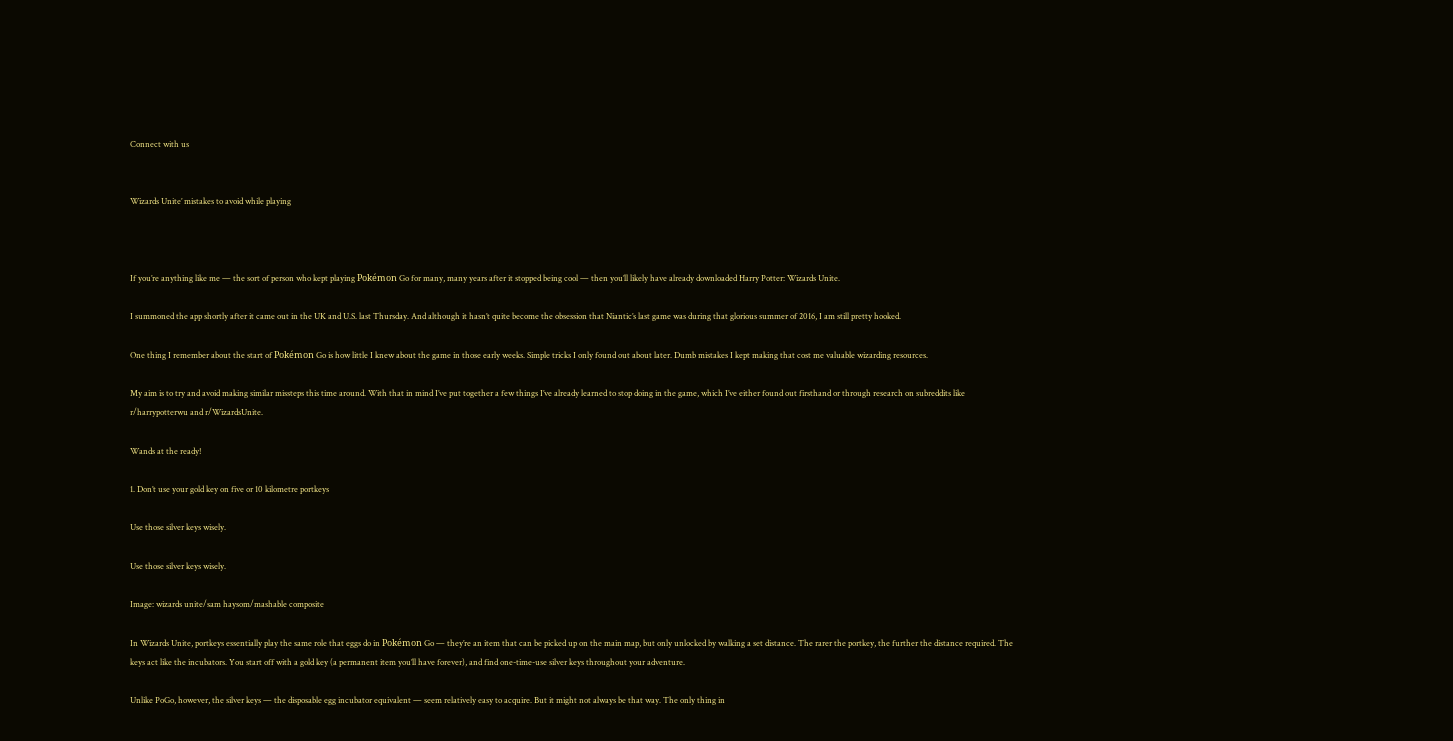Connect with us


Wizards Unite’ mistakes to avoid while playing



If you’re anything like me — the sort of person who kept playing Pokémon Go for many, many years after it stopped being cool — then you’ll likely have already downloaded Harry Potter: Wizards Unite.

I summoned the app shortly after it came out in the UK and U.S. last Thursday. And although it hasn’t quite become the obsession that Niantic’s last game was during that glorious summer of 2016, I am still pretty hooked.

One thing I remember about the start of Pokémon Go is how little I knew about the game in those early weeks. Simple tricks I only found out about later. Dumb mistakes I kept making that cost me valuable wizarding resources.

My aim is to try and avoid making similar missteps this time around. With that in mind I’ve put together a few things I’ve already learned to stop doing in the game, which I’ve either found out firsthand or through research on subreddits like r/harrypotterwu and r/WizardsUnite.

Wands at the ready!

1. Don’t use your gold key on five or 10 kilometre portkeys

Use those silver keys wisely.

Use those silver keys wisely.

Image: wizards unite/sam haysom/mashable composite

In Wizards Unite, portkeys essentially play the same role that eggs do in Pokémon Go — they’re an item that can be picked up on the main map, but only unlocked by walking a set distance. The rarer the portkey, the further the distance required. The keys act like the incubators. You start off with a gold key (a permanent item you’ll have forever), and find one-time-use silver keys throughout your adventure.

Unlike PoGo, however, the silver keys — the disposable egg incubator equivalent — seem relatively easy to acquire. But it might not always be that way. The only thing in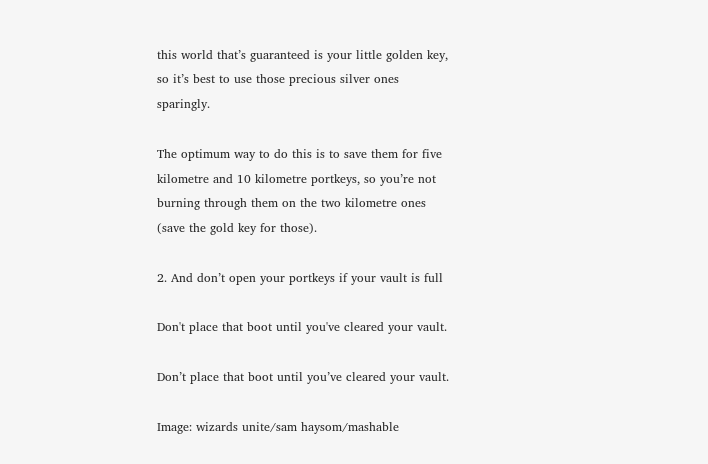this world that’s guaranteed is your little golden key, so it’s best to use those precious silver ones sparingly.

The optimum way to do this is to save them for five kilometre and 10 kilometre portkeys, so you’re not burning through them on the two kilometre ones (save the gold key for those).

2. And don’t open your portkeys if your vault is full

Don't place that boot until you've cleared your vault.

Don’t place that boot until you’ve cleared your vault.

Image: wizards unite/sam haysom/mashable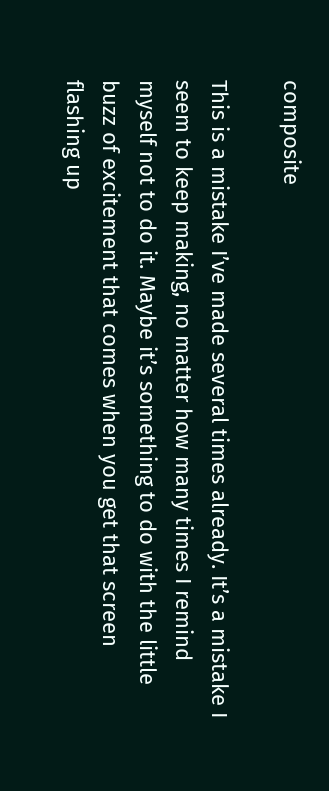composite

This is a mistake I’ve made several times already. It’s a mistake I seem to keep making, no matter how many times I remind myself not to do it. Maybe it’s something to do with the little buzz of excitement that comes when you get that screen flashing up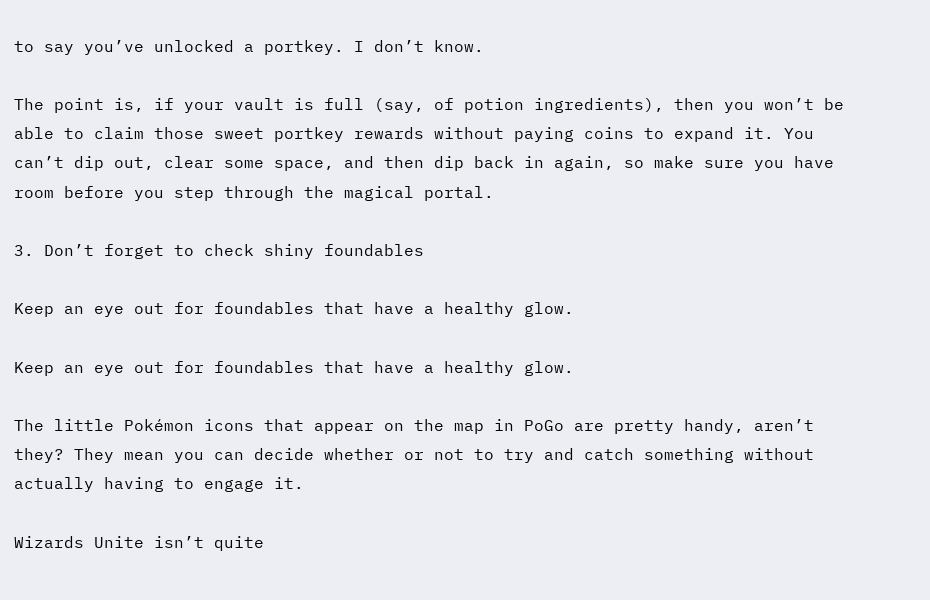to say you’ve unlocked a portkey. I don’t know.

The point is, if your vault is full (say, of potion ingredients), then you won’t be able to claim those sweet portkey rewards without paying coins to expand it. You can’t dip out, clear some space, and then dip back in again, so make sure you have room before you step through the magical portal.

3. Don’t forget to check shiny foundables

Keep an eye out for foundables that have a healthy glow.

Keep an eye out for foundables that have a healthy glow.

The little Pokémon icons that appear on the map in PoGo are pretty handy, aren’t they? They mean you can decide whether or not to try and catch something without actually having to engage it.

Wizards Unite isn’t quite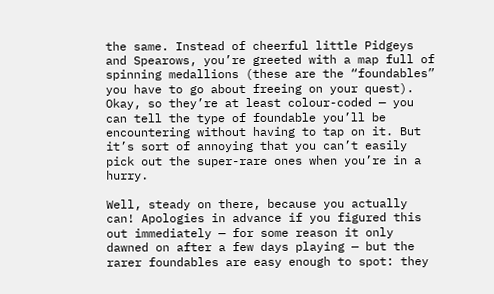the same. Instead of cheerful little Pidgeys and Spearows, you’re greeted with a map full of spinning medallions (these are the “foundables” you have to go about freeing on your quest). Okay, so they’re at least colour-coded — you can tell the type of foundable you’ll be encountering without having to tap on it. But it’s sort of annoying that you can’t easily pick out the super-rare ones when you’re in a hurry.

Well, steady on there, because you actually can! Apologies in advance if you figured this out immediately — for some reason it only dawned on after a few days playing — but the rarer foundables are easy enough to spot: they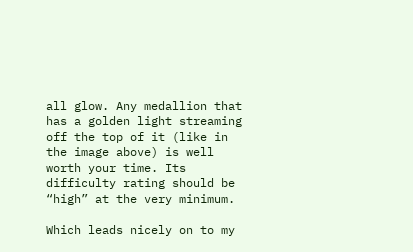all glow. Any medallion that has a golden light streaming off the top of it (like in the image above) is well worth your time. Its difficulty rating should be “high” at the very minimum.

Which leads nicely on to my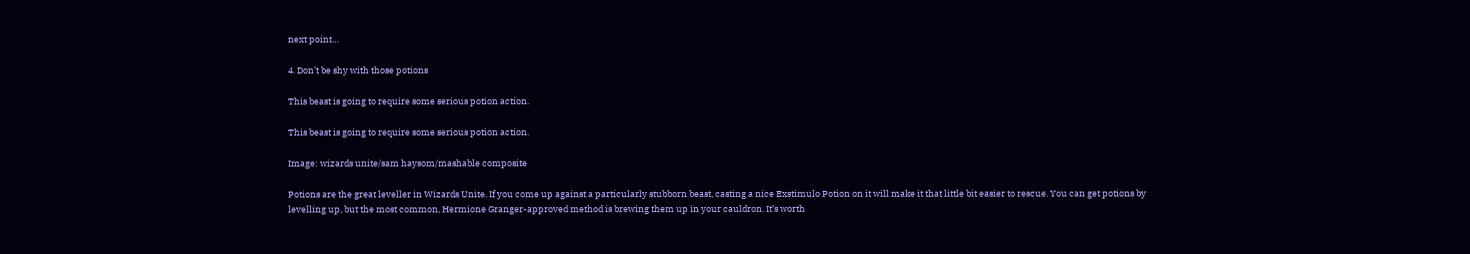next point…

4. Don’t be shy with those potions

This beast is going to require some serious potion action.

This beast is going to require some serious potion action.

Image: wizards unite/sam haysom/mashable composite

Potions are the great leveller in Wizards Unite. If you come up against a particularly stubborn beast, casting a nice Exstimulo Potion on it will make it that little bit easier to rescue. You can get potions by levelling up, but the most common, Hermione Granger-approved method is brewing them up in your cauldron. It’s worth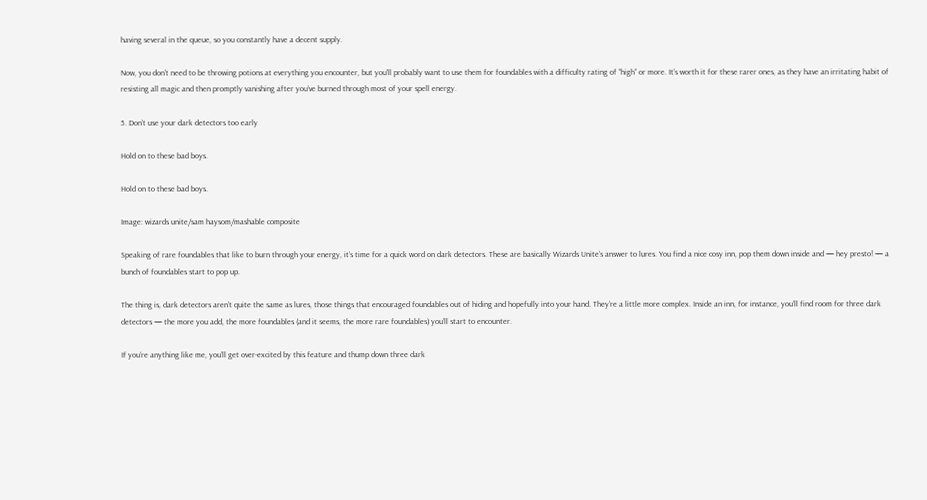having several in the queue, so you constantly have a decent supply.

Now, you don’t need to be throwing potions at everything you encounter, but you’ll probably want to use them for foundables with a difficulty rating of “high” or more. It’s worth it for these rarer ones, as they have an irritating habit of resisting all magic and then promptly vanishing after you’ve burned through most of your spell energy.

5. Don’t use your dark detectors too early

Hold on to these bad boys.

Hold on to these bad boys.

Image: wizards unite/sam haysom/mashable composite

Speaking of rare foundables that like to burn through your energy, it’s time for a quick word on dark detectors. These are basically Wizards Unite‘s answer to lures. You find a nice cosy inn, pop them down inside and — hey presto! — a bunch of foundables start to pop up.

The thing is, dark detectors aren’t quite the same as lures, those things that encouraged foundables out of hiding and hopefully into your hand. They’re a little more complex. Inside an inn, for instance, you’ll find room for three dark detectors — the more you add, the more foundables (and it seems, the more rare foundables) you’ll start to encounter.

If you’re anything like me, you’ll get over-excited by this feature and thump down three dark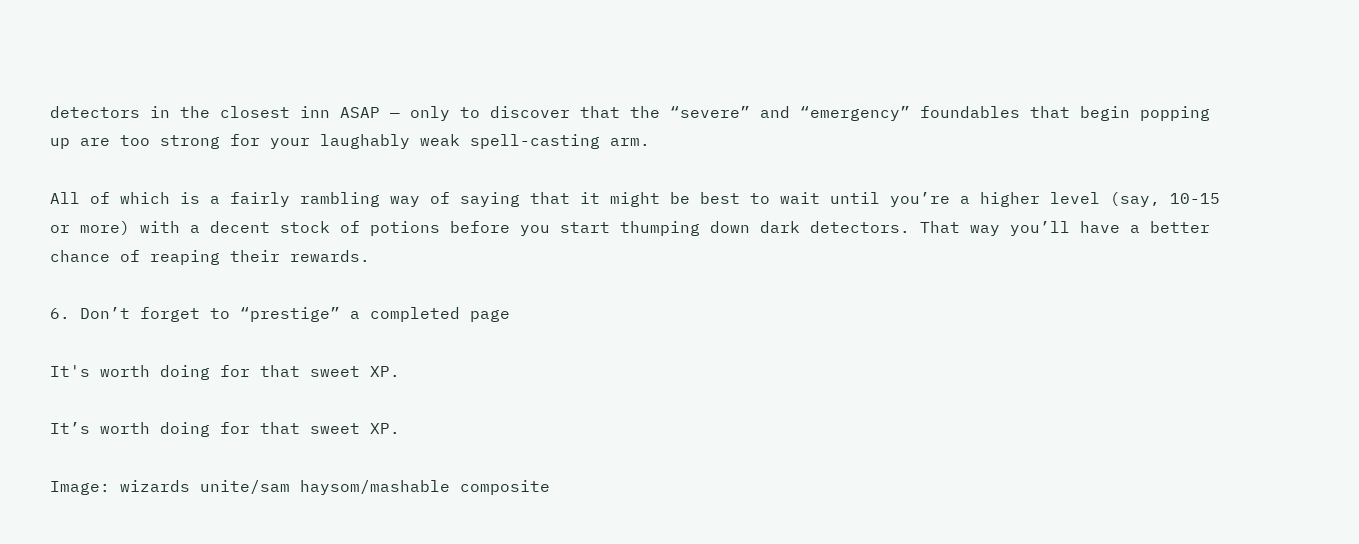detectors in the closest inn ASAP — only to discover that the “severe” and “emergency” foundables that begin popping up are too strong for your laughably weak spell-casting arm.

All of which is a fairly rambling way of saying that it might be best to wait until you’re a higher level (say, 10-15 or more) with a decent stock of potions before you start thumping down dark detectors. That way you’ll have a better chance of reaping their rewards.

6. Don’t forget to “prestige” a completed page

It's worth doing for that sweet XP.

It’s worth doing for that sweet XP.

Image: wizards unite/sam haysom/mashable composite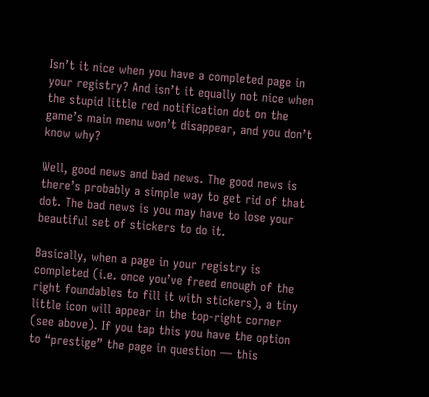Isn’t it nice when you have a completed page in your registry? And isn’t it equally not nice when the stupid little red notification dot on the game’s main menu won’t disappear, and you don’t know why?

Well, good news and bad news. The good news is there’s probably a simple way to get rid of that dot. The bad news is you may have to lose your beautiful set of stickers to do it.

Basically, when a page in your registry is completed (i.e. once you’ve freed enough of the right foundables to fill it with stickers), a tiny little icon will appear in the top-right corner (see above). If you tap this you have the option to “prestige” the page in question — this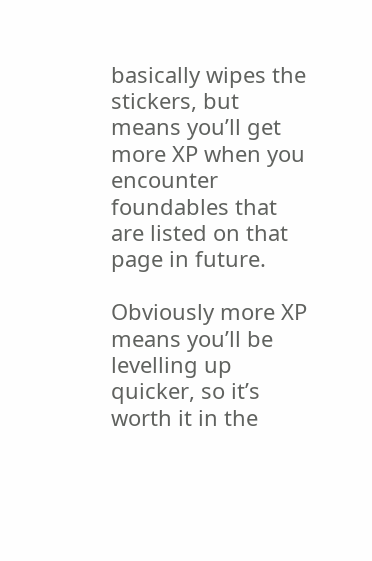basically wipes the stickers, but means you’ll get more XP when you encounter foundables that are listed on that page in future.

Obviously more XP means you’ll be levelling up quicker, so it’s worth it in the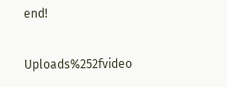end!

Uploads%252fvideo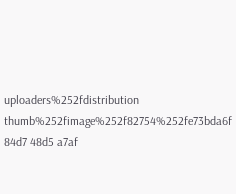uploaders%252fdistribution thumb%252fimage%252f82754%252fe73bda6f 84d7 48d5 a7af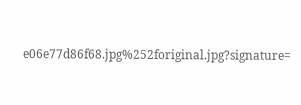e06e77d86f68.jpg%252foriginal.jpg?signature=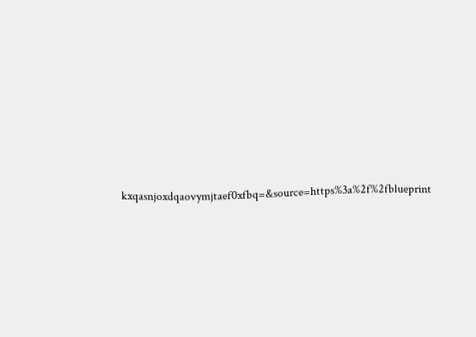kxqasnjoxdqaovymjtaef0xfbq=&source=https%3a%2f%2fblueprint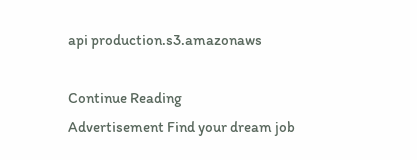api production.s3.amazonaws

Continue Reading
Advertisement Find your dream job